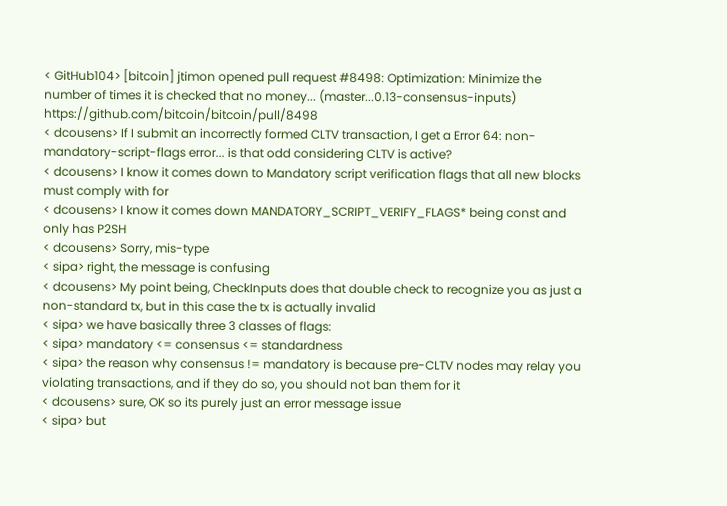< GitHub104> [bitcoin] jtimon opened pull request #8498: Optimization: Minimize the number of times it is checked that no money... (master...0.13-consensus-inputs) https://github.com/bitcoin/bitcoin/pull/8498
< dcousens> If I submit an incorrectly formed CLTV transaction, I get a Error 64: non-mandatory-script-flags error... is that odd considering CLTV is active?
< dcousens> I know it comes down to Mandatory script verification flags that all new blocks must comply with for
< dcousens> I know it comes down MANDATORY_SCRIPT_VERIFY_FLAGS* being const and only has P2SH
< dcousens> Sorry, mis-type
< sipa> right, the message is confusing
< dcousens> My point being, CheckInputs does that double check to recognize you as just a non-standard tx, but in this case the tx is actually invalid
< sipa> we have basically three 3 classes of flags:
< sipa> mandatory <= consensus <= standardness
< sipa> the reason why consensus != mandatory is because pre-CLTV nodes may relay you violating transactions, and if they do so, you should not ban them for it
< dcousens> sure, OK so its purely just an error message issue
< sipa> but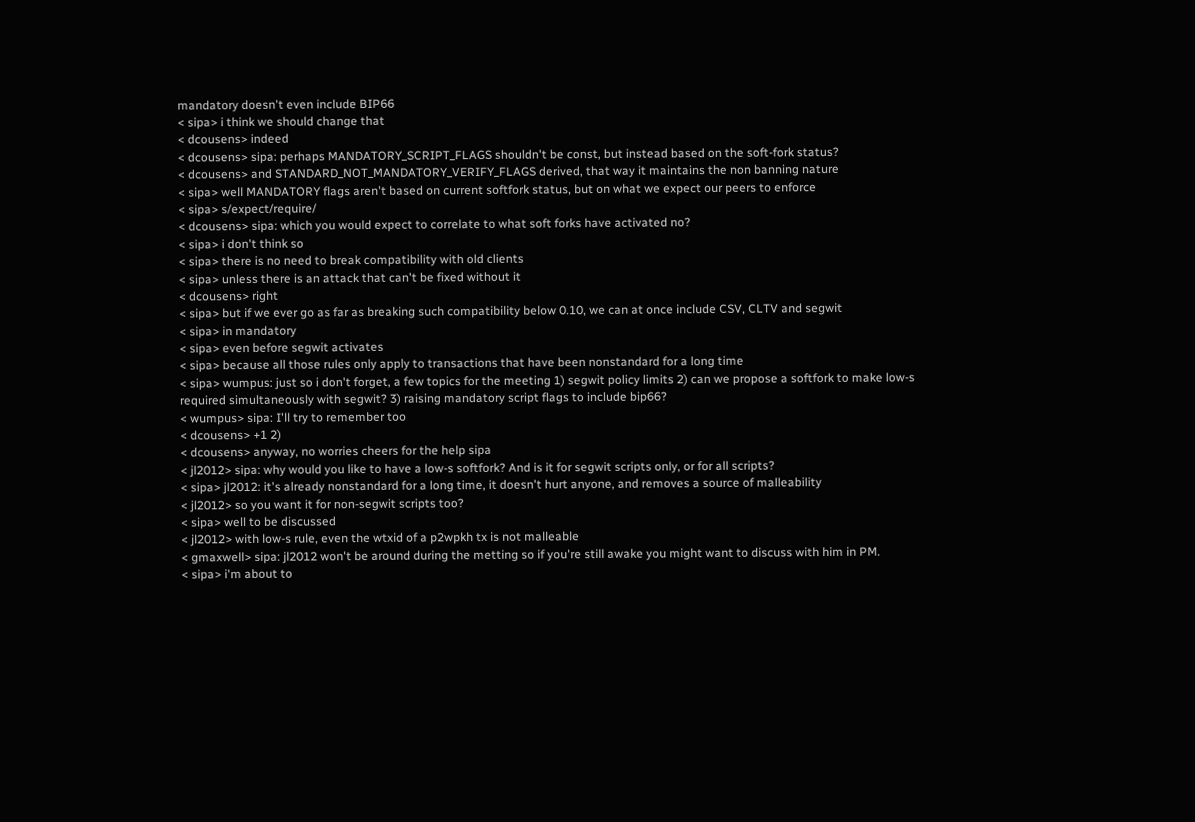mandatory doesn't even include BIP66
< sipa> i think we should change that
< dcousens> indeed
< dcousens> sipa: perhaps MANDATORY_SCRIPT_FLAGS shouldn't be const, but instead based on the soft-fork status?
< dcousens> and STANDARD_NOT_MANDATORY_VERIFY_FLAGS derived, that way it maintains the non banning nature
< sipa> well MANDATORY flags aren't based on current softfork status, but on what we expect our peers to enforce
< sipa> s/expect/require/
< dcousens> sipa: which you would expect to correlate to what soft forks have activated no?
< sipa> i don't think so
< sipa> there is no need to break compatibility with old clients
< sipa> unless there is an attack that can't be fixed without it
< dcousens> right
< sipa> but if we ever go as far as breaking such compatibility below 0.10, we can at once include CSV, CLTV and segwit
< sipa> in mandatory
< sipa> even before segwit activates
< sipa> because all those rules only apply to transactions that have been nonstandard for a long time
< sipa> wumpus: just so i don't forget, a few topics for the meeting 1) segwit policy limits 2) can we propose a softfork to make low-s required simultaneously with segwit? 3) raising mandatory script flags to include bip66?
< wumpus> sipa: I'll try to remember too
< dcousens> +1 2)
< dcousens> anyway, no worries cheers for the help sipa
< jl2012> sipa: why would you like to have a low-s softfork? And is it for segwit scripts only, or for all scripts?
< sipa> jl2012: it's already nonstandard for a long time, it doesn't hurt anyone, and removes a source of malleability
< jl2012> so you want it for non-segwit scripts too?
< sipa> well to be discussed
< jl2012> with low-s rule, even the wtxid of a p2wpkh tx is not malleable
< gmaxwell> sipa: jl2012 won't be around during the metting so if you're still awake you might want to discuss with him in PM.
< sipa> i'm about to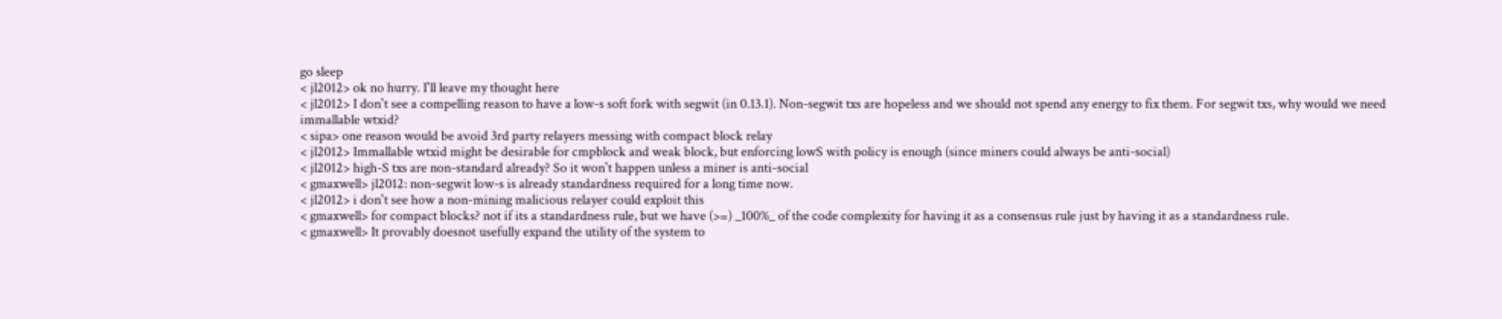go sleep
< jl2012> ok no hurry. I'll leave my thought here
< jl2012> I don't see a compelling reason to have a low-s soft fork with segwit (in 0.13.1). Non-segwit txs are hopeless and we should not spend any energy to fix them. For segwit txs, why would we need immallable wtxid?
< sipa> one reason would be avoid 3rd party relayers messing with compact block relay
< jl2012> Immallable wtxid might be desirable for cmpblock and weak block, but enforcing lowS with policy is enough (since miners could always be anti-social)
< jl2012> high-S txs are non-standard already? So it won't happen unless a miner is anti-social
< gmaxwell> jl2012: non-segwit low-s is already standardness required for a long time now.
< jl2012> i don't see how a non-mining malicious relayer could exploit this
< gmaxwell> for compact blocks? not if its a standardness rule, but we have (>=) _100%_ of the code complexity for having it as a consensus rule just by having it as a standardness rule.
< gmaxwell> It provably doesnot usefully expand the utility of the system to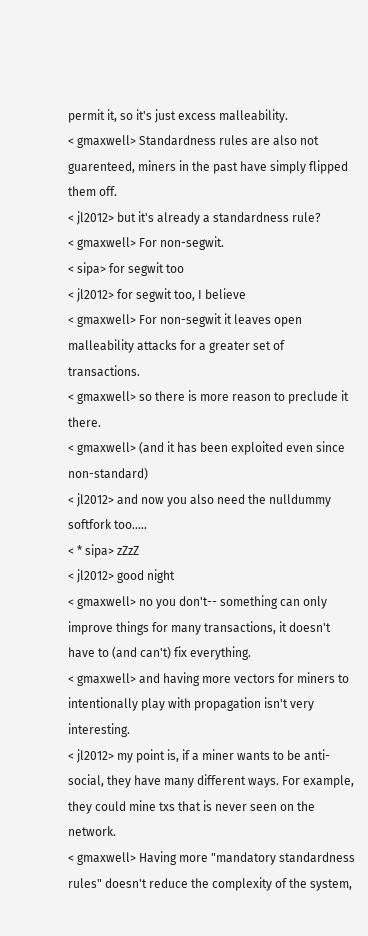permit it, so it's just excess malleability.
< gmaxwell> Standardness rules are also not guarenteed, miners in the past have simply flipped them off.
< jl2012> but it's already a standardness rule?
< gmaxwell> For non-segwit.
< sipa> for segwit too
< jl2012> for segwit too, I believe
< gmaxwell> For non-segwit it leaves open malleability attacks for a greater set of transactions.
< gmaxwell> so there is more reason to preclude it there.
< gmaxwell> (and it has been exploited even since non-standard)
< jl2012> and now you also need the nulldummy softfork too.....
< * sipa> zZzZ
< jl2012> good night
< gmaxwell> no you don't-- something can only improve things for many transactions, it doesn't have to (and can't) fix everything.
< gmaxwell> and having more vectors for miners to intentionally play with propagation isn't very interesting.
< jl2012> my point is, if a miner wants to be anti-social, they have many different ways. For example, they could mine txs that is never seen on the network.
< gmaxwell> Having more "mandatory standardness rules" doesn't reduce the complexity of the system,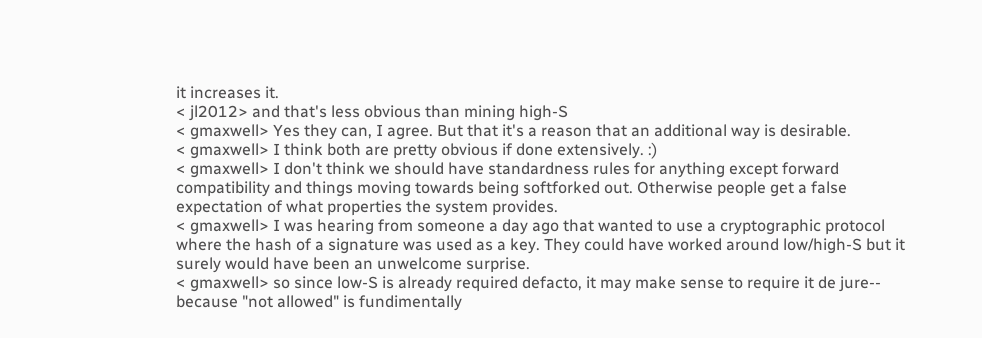it increases it.
< jl2012> and that's less obvious than mining high-S
< gmaxwell> Yes they can, I agree. But that it's a reason that an additional way is desirable.
< gmaxwell> I think both are pretty obvious if done extensively. :)
< gmaxwell> I don't think we should have standardness rules for anything except forward compatibility and things moving towards being softforked out. Otherwise people get a false expectation of what properties the system provides.
< gmaxwell> I was hearing from someone a day ago that wanted to use a cryptographic protocol where the hash of a signature was used as a key. They could have worked around low/high-S but it surely would have been an unwelcome surprise.
< gmaxwell> so since low-S is already required defacto, it may make sense to require it de jure-- because "not allowed" is fundimentally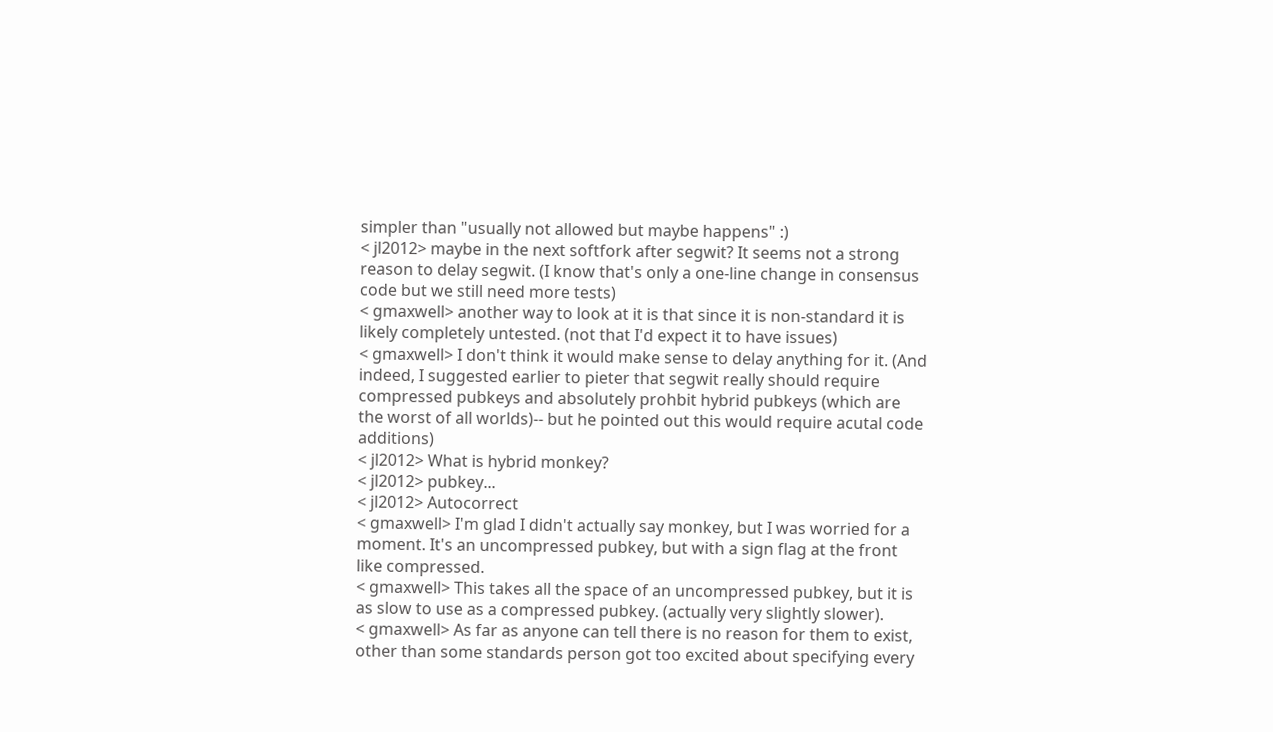simpler than "usually not allowed but maybe happens" :)
< jl2012> maybe in the next softfork after segwit? It seems not a strong reason to delay segwit. (I know that's only a one-line change in consensus code but we still need more tests)
< gmaxwell> another way to look at it is that since it is non-standard it is likely completely untested. (not that I'd expect it to have issues)
< gmaxwell> I don't think it would make sense to delay anything for it. (And indeed, I suggested earlier to pieter that segwit really should require compressed pubkeys and absolutely prohbit hybrid pubkeys (which are the worst of all worlds)-- but he pointed out this would require acutal code additions)
< jl2012> What is hybrid monkey?
< jl2012> pubkey...
< jl2012> Autocorrect
< gmaxwell> I'm glad I didn't actually say monkey, but I was worried for a moment. It's an uncompressed pubkey, but with a sign flag at the front like compressed.
< gmaxwell> This takes all the space of an uncompressed pubkey, but it is as slow to use as a compressed pubkey. (actually very slightly slower).
< gmaxwell> As far as anyone can tell there is no reason for them to exist, other than some standards person got too excited about specifying every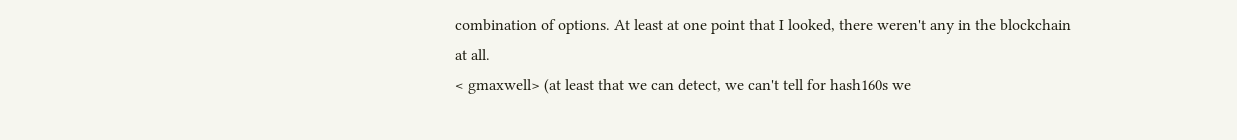combination of options. At least at one point that I looked, there weren't any in the blockchain at all.
< gmaxwell> (at least that we can detect, we can't tell for hash160s we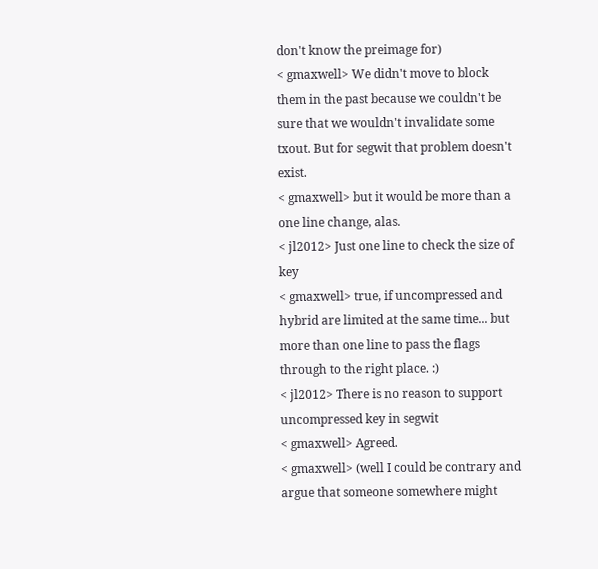don't know the preimage for)
< gmaxwell> We didn't move to block them in the past because we couldn't be sure that we wouldn't invalidate some txout. But for segwit that problem doesn't exist.
< gmaxwell> but it would be more than a one line change, alas.
< jl2012> Just one line to check the size of key
< gmaxwell> true, if uncompressed and hybrid are limited at the same time... but more than one line to pass the flags through to the right place. :)
< jl2012> There is no reason to support uncompressed key in segwit
< gmaxwell> Agreed.
< gmaxwell> (well I could be contrary and argue that someone somewhere might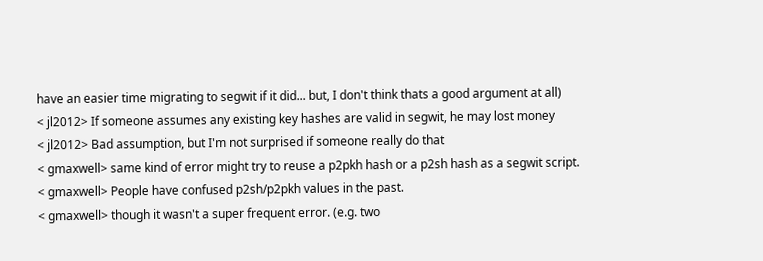have an easier time migrating to segwit if it did... but, I don't think thats a good argument at all)
< jl2012> If someone assumes any existing key hashes are valid in segwit, he may lost money
< jl2012> Bad assumption, but I'm not surprised if someone really do that
< gmaxwell> same kind of error might try to reuse a p2pkh hash or a p2sh hash as a segwit script.
< gmaxwell> People have confused p2sh/p2pkh values in the past.
< gmaxwell> though it wasn't a super frequent error. (e.g. two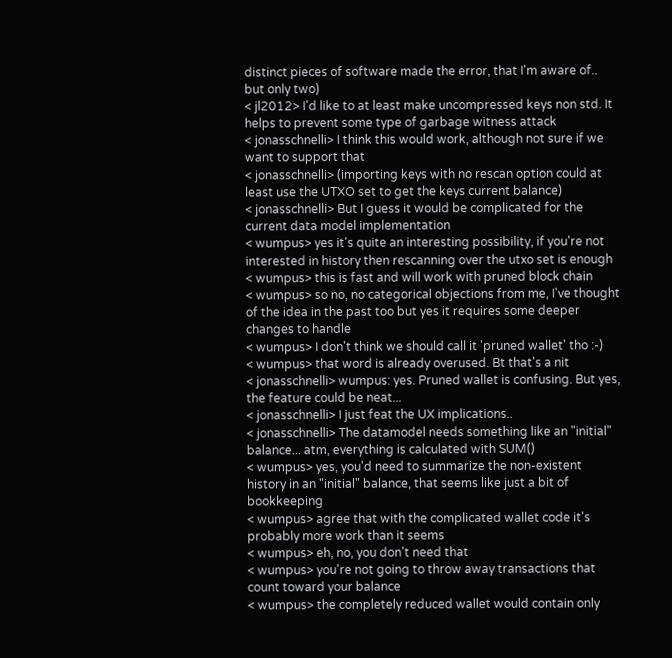distinct pieces of software made the error, that I'm aware of.. but only two)
< jl2012> I'd like to at least make uncompressed keys non std. It helps to prevent some type of garbage witness attack
< jonasschnelli> I think this would work, although not sure if we want to support that
< jonasschnelli> (importing keys with no rescan option could at least use the UTXO set to get the keys current balance)
< jonasschnelli> But I guess it would be complicated for the current data model implementation
< wumpus> yes it's quite an interesting possibility, if you're not interested in history then rescanning over the utxo set is enough
< wumpus> this is fast and will work with pruned block chain
< wumpus> so no, no categorical objections from me, I've thought of the idea in the past too but yes it requires some deeper changes to handle
< wumpus> I don't think we should call it 'pruned wallet' tho :-)
< wumpus> that word is already overused. Bt that's a nit
< jonasschnelli> wumpus: yes. Pruned wallet is confusing. But yes, the feature could be neat...
< jonasschnelli> I just feat the UX implications..
< jonasschnelli> The datamodel needs something like an "initial" balance... atm, everything is calculated with SUM()
< wumpus> yes, you'd need to summarize the non-existent history in an "initial" balance, that seems like just a bit of bookkeeping
< wumpus> agree that with the complicated wallet code it's probably more work than it seems
< wumpus> eh, no, you don't need that
< wumpus> you're not going to throw away transactions that count toward your balance
< wumpus> the completely reduced wallet would contain only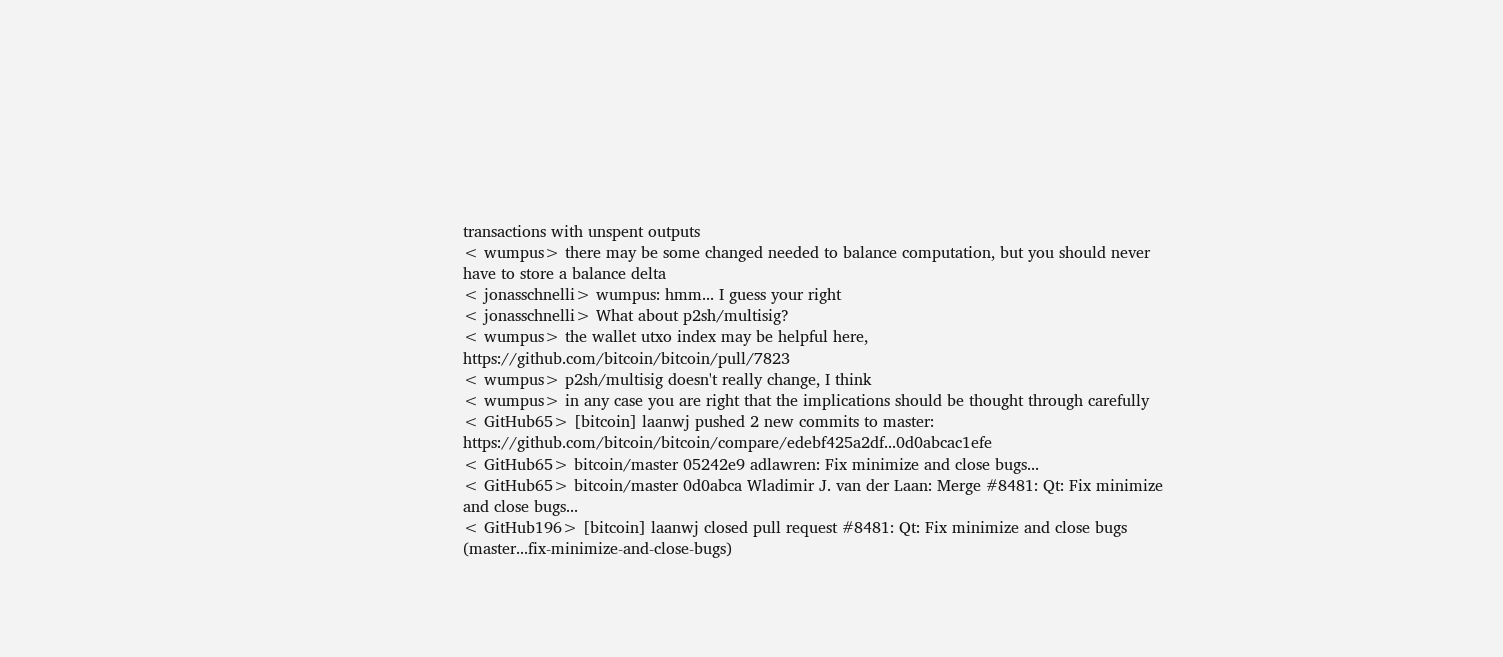transactions with unspent outputs
< wumpus> there may be some changed needed to balance computation, but you should never have to store a balance delta
< jonasschnelli> wumpus: hmm... I guess your right
< jonasschnelli> What about p2sh/multisig?
< wumpus> the wallet utxo index may be helpful here, https://github.com/bitcoin/bitcoin/pull/7823
< wumpus> p2sh/multisig doesn't really change, I think
< wumpus> in any case you are right that the implications should be thought through carefully
< GitHub65> [bitcoin] laanwj pushed 2 new commits to master: https://github.com/bitcoin/bitcoin/compare/edebf425a2df...0d0abcac1efe
< GitHub65> bitcoin/master 05242e9 adlawren: Fix minimize and close bugs...
< GitHub65> bitcoin/master 0d0abca Wladimir J. van der Laan: Merge #8481: Qt: Fix minimize and close bugs...
< GitHub196> [bitcoin] laanwj closed pull request #8481: Qt: Fix minimize and close bugs (master...fix-minimize-and-close-bugs)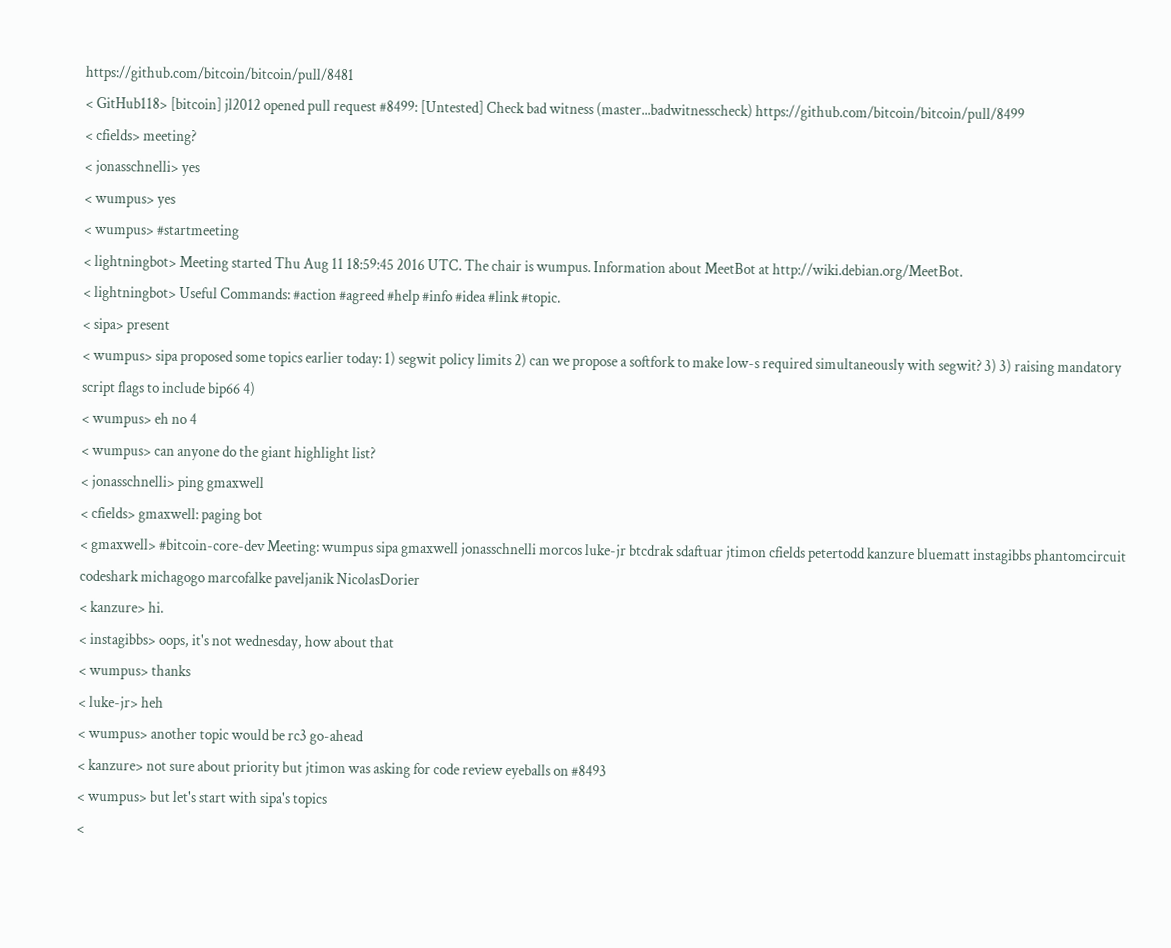https://github.com/bitcoin/bitcoin/pull/8481
< GitHub118> [bitcoin] jl2012 opened pull request #8499: [Untested] Check bad witness (master...badwitnesscheck) https://github.com/bitcoin/bitcoin/pull/8499
< cfields> meeting?
< jonasschnelli> yes
< wumpus> yes
< wumpus> #startmeeting
< lightningbot> Meeting started Thu Aug 11 18:59:45 2016 UTC. The chair is wumpus. Information about MeetBot at http://wiki.debian.org/MeetBot.
< lightningbot> Useful Commands: #action #agreed #help #info #idea #link #topic.
< sipa> present
< wumpus> sipa proposed some topics earlier today: 1) segwit policy limits 2) can we propose a softfork to make low-s required simultaneously with segwit? 3) 3) raising mandatory script flags to include bip66 4)
< wumpus> eh no 4
< wumpus> can anyone do the giant highlight list?
< jonasschnelli> ping gmaxwell
< cfields> gmaxwell: paging bot
< gmaxwell> #bitcoin-core-dev Meeting: wumpus sipa gmaxwell jonasschnelli morcos luke-jr btcdrak sdaftuar jtimon cfields petertodd kanzure bluematt instagibbs phantomcircuit codeshark michagogo marcofalke paveljanik NicolasDorier
< kanzure> hi.
< instagibbs> oops, it's not wednesday, how about that
< wumpus> thanks
< luke-jr> heh
< wumpus> another topic would be rc3 go-ahead
< kanzure> not sure about priority but jtimon was asking for code review eyeballs on #8493
< wumpus> but let's start with sipa's topics
<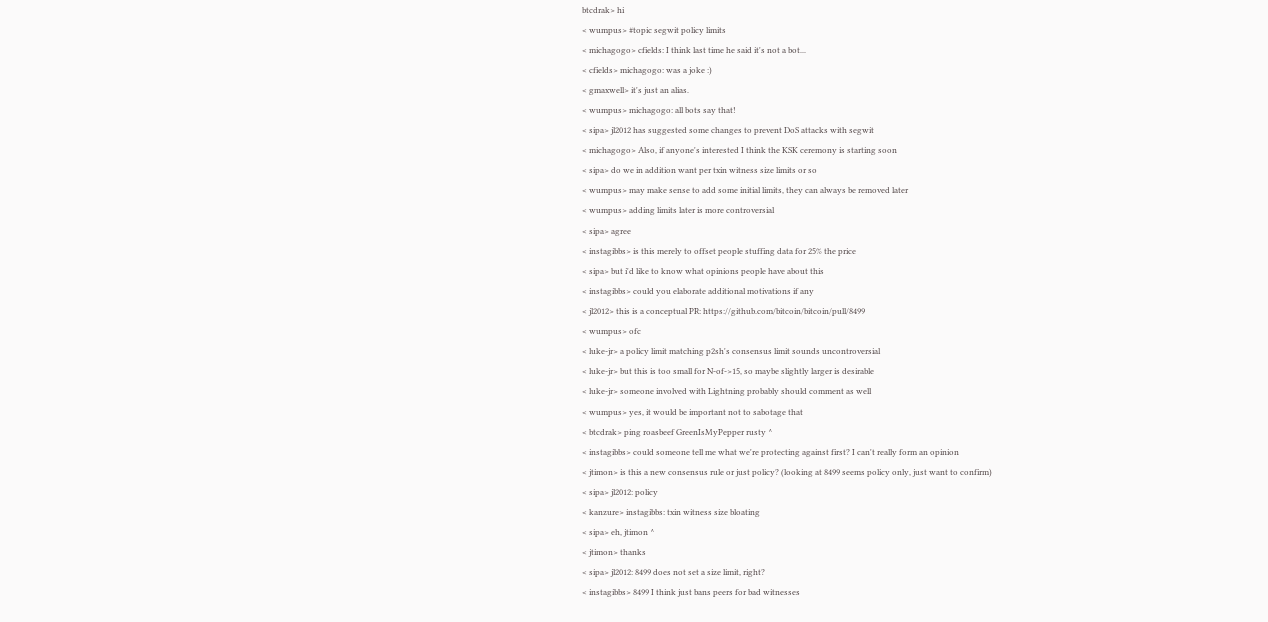btcdrak> hi
< wumpus> #topic segwit policy limits
< michagogo> cfields: I think last time he said it's not a bot...
< cfields> michagogo: was a joke :)
< gmaxwell> it's just an alias.
< wumpus> michagogo: all bots say that!
< sipa> jl2012 has suggested some changes to prevent DoS attacks with segwit
< michagogo> Also, if anyone's interested I think the KSK ceremony is starting soon
< sipa> do we in addition want per txin witness size limits or so
< wumpus> may make sense to add some initial limits, they can always be removed later
< wumpus> adding limits later is more controversial
< sipa> agree
< instagibbs> is this merely to offset people stuffing data for 25% the price
< sipa> but i'd like to know what opinions people have about this
< instagibbs> could you elaborate additional motivations if any
< jl2012> this is a conceptual PR: https://github.com/bitcoin/bitcoin/pull/8499
< wumpus> ofc
< luke-jr> a policy limit matching p2sh's consensus limit sounds uncontroversial
< luke-jr> but this is too small for N-of->15, so maybe slightly larger is desirable
< luke-jr> someone involved with Lightning probably should comment as well
< wumpus> yes, it would be important not to sabotage that
< btcdrak> ping roasbeef GreenIsMyPepper rusty ^
< instagibbs> could someone tell me what we're protecting against first? I can't really form an opinion
< jtimon> is this a new consensus rule or just policy? (looking at 8499 seems policy only, just want to confirm)
< sipa> jl2012: policy
< kanzure> instagibbs: txin witness size bloating
< sipa> eh, jtimon ^
< jtimon> thanks
< sipa> jl2012: 8499 does not set a size limit, right?
< instagibbs> 8499 I think just bans peers for bad witnesses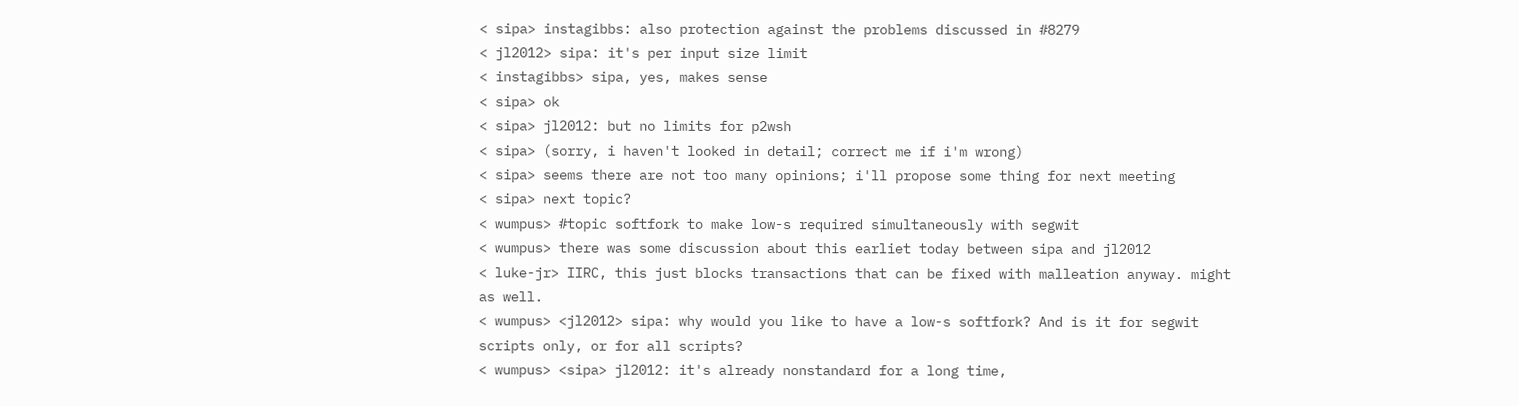< sipa> instagibbs: also protection against the problems discussed in #8279
< jl2012> sipa: it's per input size limit
< instagibbs> sipa, yes, makes sense
< sipa> ok
< sipa> jl2012: but no limits for p2wsh
< sipa> (sorry, i haven't looked in detail; correct me if i'm wrong)
< sipa> seems there are not too many opinions; i'll propose some thing for next meeting
< sipa> next topic?
< wumpus> #topic softfork to make low-s required simultaneously with segwit
< wumpus> there was some discussion about this earliet today between sipa and jl2012
< luke-jr> IIRC, this just blocks transactions that can be fixed with malleation anyway. might as well.
< wumpus> <jl2012> sipa: why would you like to have a low-s softfork? And is it for segwit scripts only, or for all scripts?
< wumpus> <sipa> jl2012: it's already nonstandard for a long time,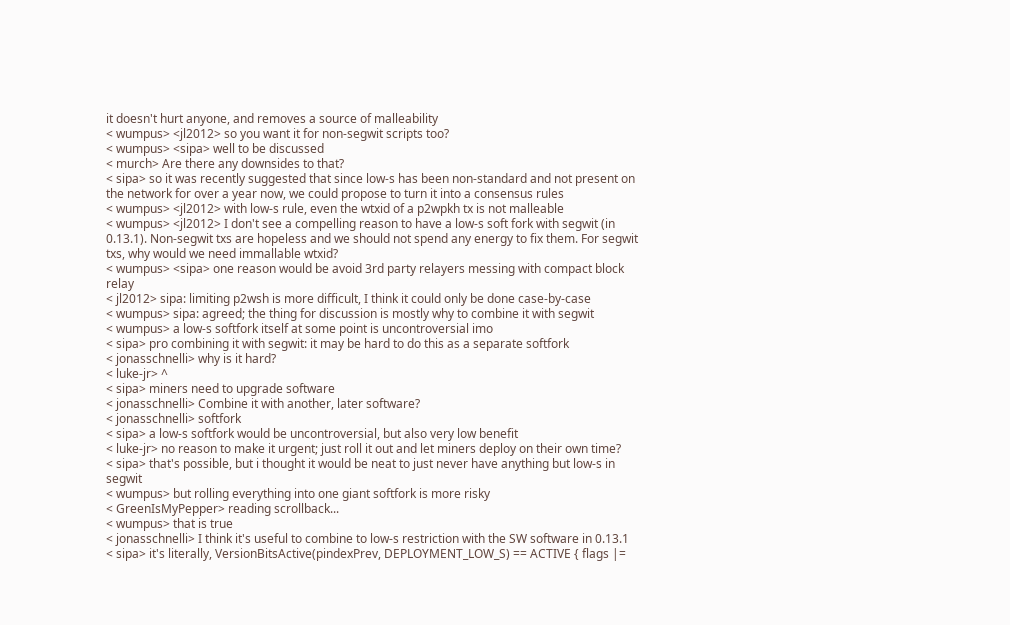it doesn't hurt anyone, and removes a source of malleability
< wumpus> <jl2012> so you want it for non-segwit scripts too?
< wumpus> <sipa> well to be discussed
< murch> Are there any downsides to that?
< sipa> so it was recently suggested that since low-s has been non-standard and not present on the network for over a year now, we could propose to turn it into a consensus rules
< wumpus> <jl2012> with low-s rule, even the wtxid of a p2wpkh tx is not malleable
< wumpus> <jl2012> I don't see a compelling reason to have a low-s soft fork with segwit (in 0.13.1). Non-segwit txs are hopeless and we should not spend any energy to fix them. For segwit txs, why would we need immallable wtxid?
< wumpus> <sipa> one reason would be avoid 3rd party relayers messing with compact block relay
< jl2012> sipa: limiting p2wsh is more difficult, I think it could only be done case-by-case
< wumpus> sipa: agreed; the thing for discussion is mostly why to combine it with segwit
< wumpus> a low-s softfork itself at some point is uncontroversial imo
< sipa> pro combining it with segwit: it may be hard to do this as a separate softfork
< jonasschnelli> why is it hard?
< luke-jr> ^
< sipa> miners need to upgrade software
< jonasschnelli> Combine it with another, later software?
< jonasschnelli> softfork
< sipa> a low-s softfork would be uncontroversial, but also very low benefit
< luke-jr> no reason to make it urgent; just roll it out and let miners deploy on their own time?
< sipa> that's possible, but i thought it would be neat to just never have anything but low-s in segwit
< wumpus> but rolling everything into one giant softfork is more risky
< GreenIsMyPepper> reading scrollback...
< wumpus> that is true
< jonasschnelli> I think it's useful to combine to low-s restriction with the SW software in 0.13.1
< sipa> it's literally, VersionBitsActive(pindexPrev, DEPLOYMENT_LOW_S) == ACTIVE { flags |=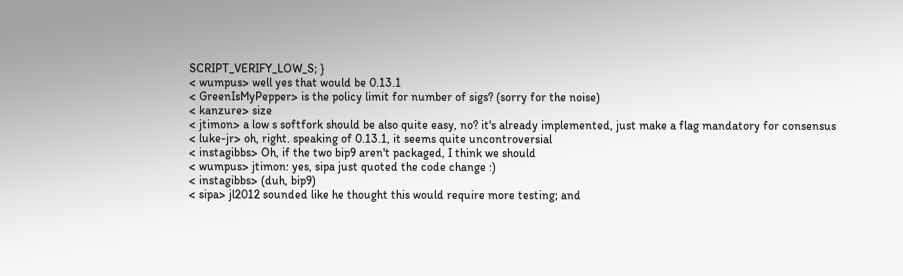SCRIPT_VERIFY_LOW_S; }
< wumpus> well yes that would be 0.13.1
< GreenIsMyPepper> is the policy limit for number of sigs? (sorry for the noise)
< kanzure> size
< jtimon> a low s softfork should be also quite easy, no? it's already implemented, just make a flag mandatory for consensus
< luke-jr> oh, right. speaking of 0.13.1, it seems quite uncontroversial
< instagibbs> Oh, if the two bip9 aren't packaged, I think we should
< wumpus> jtimon: yes, sipa just quoted the code change :)
< instagibbs> (duh, bip9)
< sipa> jl2012 sounded like he thought this would require more testing; and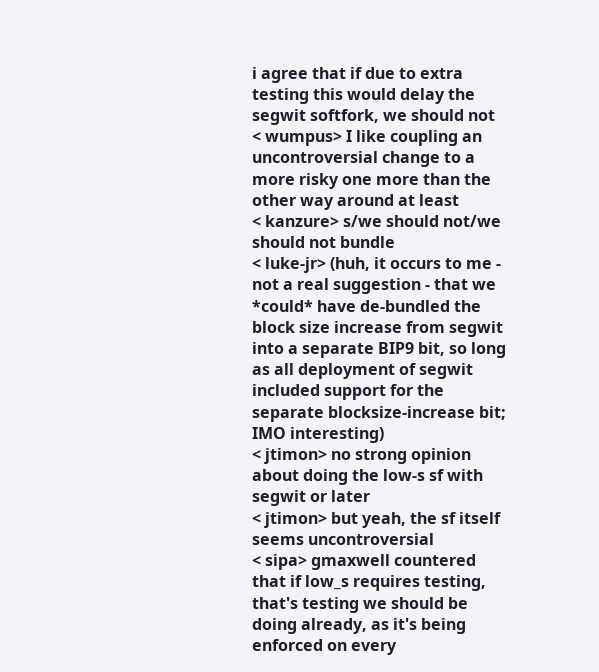i agree that if due to extra testing this would delay the segwit softfork, we should not
< wumpus> I like coupling an uncontroversial change to a more risky one more than the other way around at least
< kanzure> s/we should not/we should not bundle
< luke-jr> (huh, it occurs to me - not a real suggestion - that we *could* have de-bundled the block size increase from segwit into a separate BIP9 bit, so long as all deployment of segwit included support for the separate blocksize-increase bit; IMO interesting)
< jtimon> no strong opinion about doing the low-s sf with segwit or later
< jtimon> but yeah, the sf itself seems uncontroversial
< sipa> gmaxwell countered that if low_s requires testing, that's testing we should be doing already, as it's being enforced on every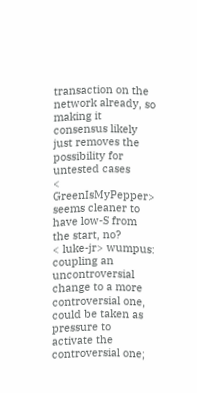transaction on the network already, so making it consensus likely just removes the possibility for untested cases
< GreenIsMyPepper> seems cleaner to have low-S from the start, no?
< luke-jr> wumpus: coupling an uncontroversial change to a more controversial one, could be taken as pressure to activate the controversial one;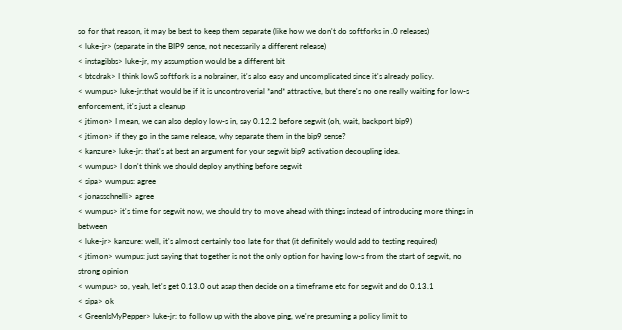so for that reason, it may be best to keep them separate (like how we don't do softforks in .0 releases)
< luke-jr> (separate in the BIP9 sense, not necessarily a different release)
< instagibbs> luke-jr, my assumption would be a different bit
< btcdrak> I think lowS softfork is a nobrainer, it's also easy and uncomplicated since it's already policy.
< wumpus> luke-jr:that would be if it is uncontroverial *and* attractive, but there's no one really waiting for low-s enforcement, it's just a cleanup
< jtimon> I mean, we can also deploy low-s in, say 0.12.2 before segwit (oh, wait, backport bip9)
< jtimon> if they go in the same release, why separate them in the bip9 sense?
< kanzure> luke-jr: that's at best an argument for your segwit bip9 activation decoupling idea.
< wumpus> I don't think we should deploy anything before segwit
< sipa> wumpus: agree
< jonasschnelli> agree
< wumpus> it's time for segwit now, we should try to move ahead with things instead of introducing more things in between
< luke-jr> kanzure: well, it's almost certainly too late for that (it definitely would add to testing required)
< jtimon> wumpus: just saying that together is not the only option for having low-s from the start of segwit, no strong opinion
< wumpus> so, yeah, let's get 0.13.0 out asap then decide on a timeframe etc for segwit and do 0.13.1
< sipa> ok
< GreenIsMyPepper> luke-jr: to follow up with the above ping, we're presuming a policy limit to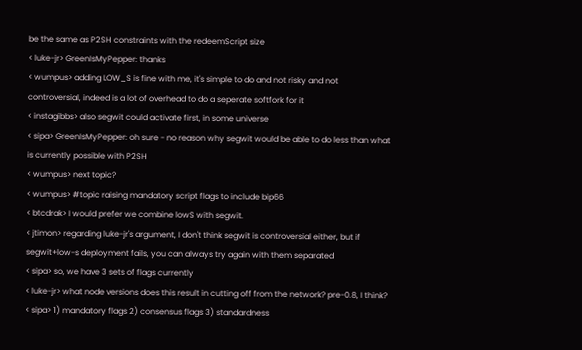be the same as P2SH constraints with the redeemScript size
< luke-jr> GreenIsMyPepper: thanks
< wumpus> adding LOW_S is fine with me, it's simple to do and not risky and not controversial, indeed is a lot of overhead to do a seperate softfork for it
< instagibbs> also segwit could activate first, in some universe
< sipa> GreenIsMyPepper: oh sure - no reason why segwit would be able to do less than what is currently possible with P2SH
< wumpus> next topic?
< wumpus> #topic raising mandatory script flags to include bip66
< btcdrak> I would prefer we combine lowS with segwit.
< jtimon> regarding luke-jr's argument, I don't think segwit is controversial either, but if segwit+low-s deployment fails, you can always try again with them separated
< sipa> so, we have 3 sets of flags currently
< luke-jr> what node versions does this result in cutting off from the network? pre-0.8, I think?
< sipa> 1) mandatory flags 2) consensus flags 3) standardness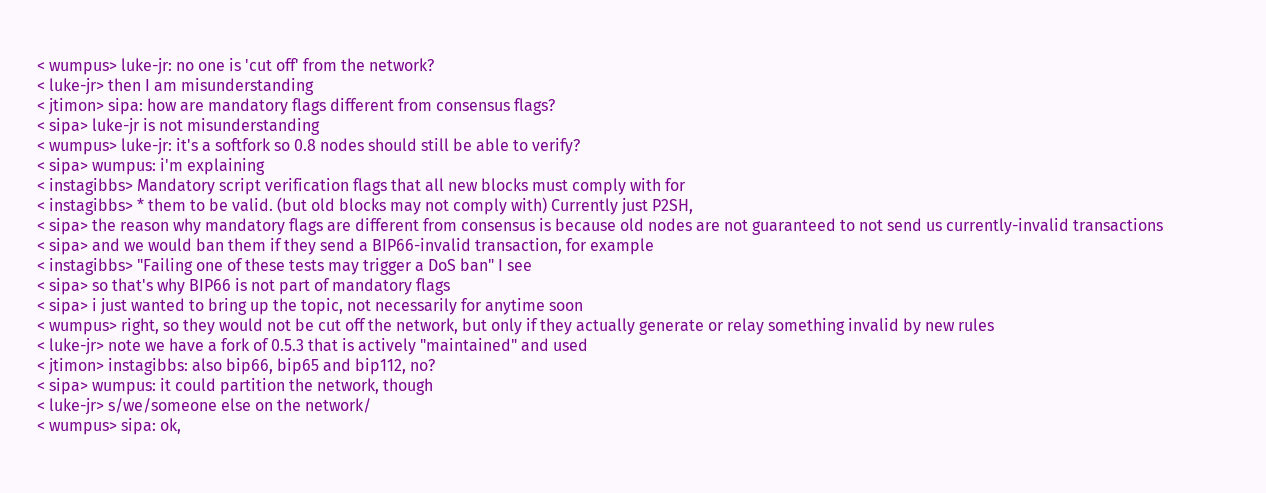< wumpus> luke-jr: no one is 'cut off' from the network?
< luke-jr> then I am misunderstanding
< jtimon> sipa: how are mandatory flags different from consensus flags?
< sipa> luke-jr is not misunderstanding
< wumpus> luke-jr: it's a softfork so 0.8 nodes should still be able to verify?
< sipa> wumpus: i'm explaining
< instagibbs> Mandatory script verification flags that all new blocks must comply with for
< instagibbs> * them to be valid. (but old blocks may not comply with) Currently just P2SH,
< sipa> the reason why mandatory flags are different from consensus is because old nodes are not guaranteed to not send us currently-invalid transactions
< sipa> and we would ban them if they send a BIP66-invalid transaction, for example
< instagibbs> "Failing one of these tests may trigger a DoS ban" I see
< sipa> so that's why BIP66 is not part of mandatory flags
< sipa> i just wanted to bring up the topic, not necessarily for anytime soon
< wumpus> right, so they would not be cut off the network, but only if they actually generate or relay something invalid by new rules
< luke-jr> note we have a fork of 0.5.3 that is actively "maintained" and used
< jtimon> instagibbs: also bip66, bip65 and bip112, no?
< sipa> wumpus: it could partition the network, though
< luke-jr> s/we/someone else on the network/
< wumpus> sipa: ok,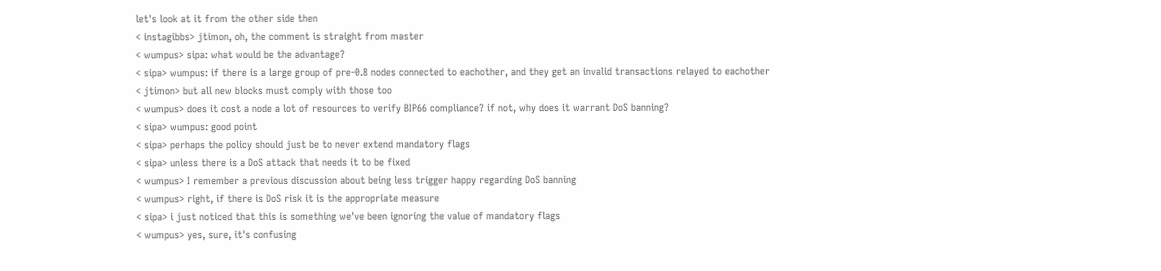let's look at it from the other side then
< instagibbs> jtimon, oh, the comment is straight from master
< wumpus> sipa: what would be the advantage?
< sipa> wumpus: if there is a large group of pre-0.8 nodes connected to eachother, and they get an invalid transactions relayed to eachother
< jtimon> but all new blocks must comply with those too
< wumpus> does it cost a node a lot of resources to verify BIP66 compliance? if not, why does it warrant DoS banning?
< sipa> wumpus: good point
< sipa> perhaps the policy should just be to never extend mandatory flags
< sipa> unless there is a DoS attack that needs it to be fixed
< wumpus> I remember a previous discussion about being less trigger happy regarding DoS banning
< wumpus> right, if there is DoS risk it is the appropriate measure
< sipa> i just noticed that this is something we've been ignoring the value of mandatory flags
< wumpus> yes, sure, it's confusing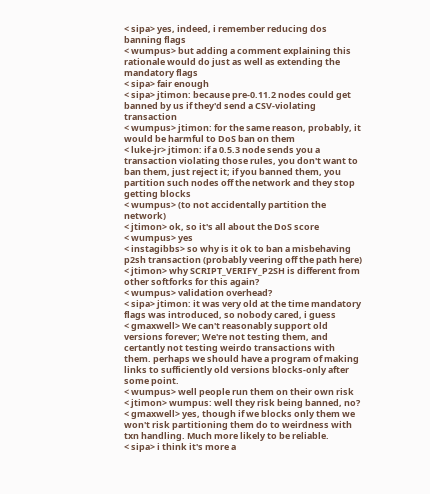< sipa> yes, indeed, i remember reducing dos banning flags
< wumpus> but adding a comment explaining this rationale would do just as well as extending the mandatory flags
< sipa> fair enough
< sipa> jtimon: because pre-0.11.2 nodes could get banned by us if they'd send a CSV-violating transaction
< wumpus> jtimon: for the same reason, probably, it would be harmful to DoS ban on them
< luke-jr> jtimon: if a 0.5.3 node sends you a transaction violating those rules, you don't want to ban them, just reject it; if you banned them, you partition such nodes off the network and they stop getting blocks
< wumpus> (to not accidentally partition the network)
< jtimon> ok, so it's all about the DoS score
< wumpus> yes
< instagibbs> so why is it ok to ban a misbehaving p2sh transaction (probably veering off the path here)
< jtimon> why SCRIPT_VERIFY_P2SH is different from other softforks for this again?
< wumpus> validation overhead?
< sipa> jtimon: it was very old at the time mandatory flags was introduced, so nobody cared, i guess
< gmaxwell> We can't reasonably support old versions forever; We're not testing them, and certantly not testing weirdo transactions with them. perhaps we should have a program of making links to sufficiently old versions blocks-only after some point.
< wumpus> well people run them on their own risk
< jtimon> wumpus: well they risk being banned, no?
< gmaxwell> yes, though if we blocks only them we won't risk partitioning them do to weirdness with txn handling. Much more likely to be reliable.
< sipa> i think it's more a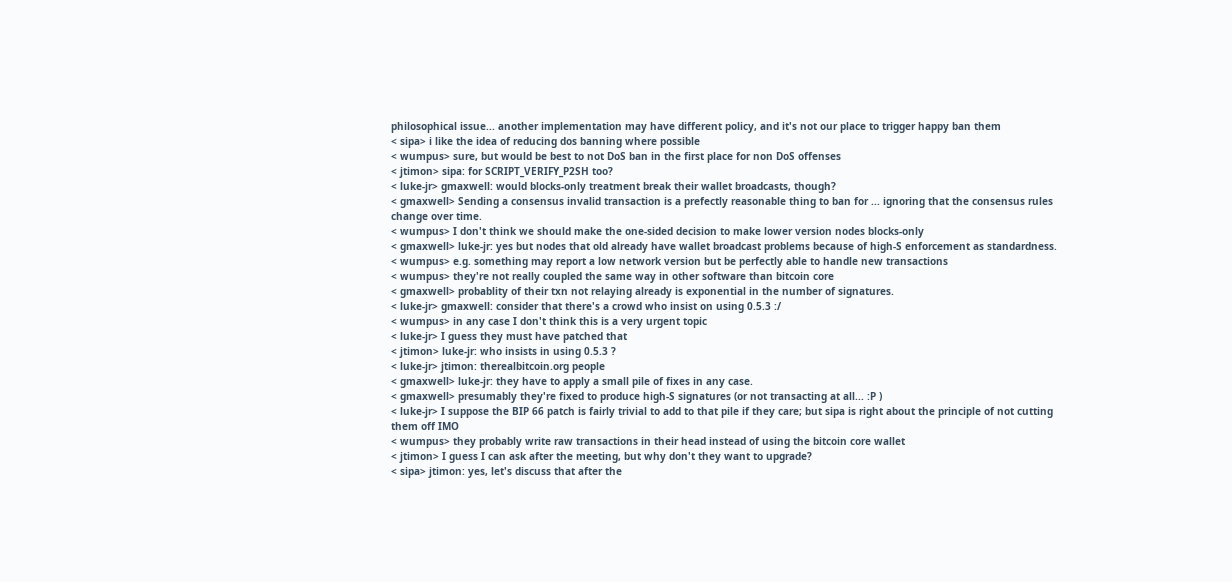philosophical issue... another implementation may have different policy, and it's not our place to trigger happy ban them
< sipa> i like the idea of reducing dos banning where possible
< wumpus> sure, but would be best to not DoS ban in the first place for non DoS offenses
< jtimon> sipa: for SCRIPT_VERIFY_P2SH too?
< luke-jr> gmaxwell: would blocks-only treatment break their wallet broadcasts, though?
< gmaxwell> Sending a consensus invalid transaction is a prefectly reasonable thing to ban for ... ignoring that the consensus rules change over time.
< wumpus> I don't think we should make the one-sided decision to make lower version nodes blocks-only
< gmaxwell> luke-jr: yes but nodes that old already have wallet broadcast problems because of high-S enforcement as standardness.
< wumpus> e.g. something may report a low network version but be perfectly able to handle new transactions
< wumpus> they're not really coupled the same way in other software than bitcoin core
< gmaxwell> probablity of their txn not relaying already is exponential in the number of signatures.
< luke-jr> gmaxwell: consider that there's a crowd who insist on using 0.5.3 :/
< wumpus> in any case I don't think this is a very urgent topic
< luke-jr> I guess they must have patched that
< jtimon> luke-jr: who insists in using 0.5.3 ?
< luke-jr> jtimon: therealbitcoin.org people
< gmaxwell> luke-jr: they have to apply a small pile of fixes in any case.
< gmaxwell> presumably they're fixed to produce high-S signatures (or not transacting at all... :P )
< luke-jr> I suppose the BIP 66 patch is fairly trivial to add to that pile if they care; but sipa is right about the principle of not cutting them off IMO
< wumpus> they probably write raw transactions in their head instead of using the bitcoin core wallet
< jtimon> I guess I can ask after the meeting, but why don't they want to upgrade?
< sipa> jtimon: yes, let's discuss that after the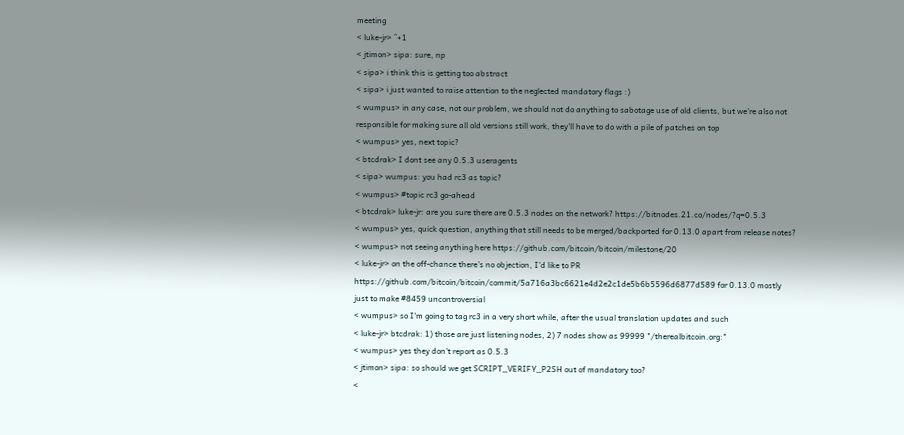meeting
< luke-jr> ^+1
< jtimon> sipa: sure, np
< sipa> i think this is getting too abstract
< sipa> i just wanted to raise attention to the neglected mandatory flags :)
< wumpus> in any case, not our problem, we should not do anything to sabotage use of old clients, but we're also not responsible for making sure all old versions still work, they'll have to do with a pile of patches on top
< wumpus> yes, next topic?
< btcdrak> I dont see any 0.5.3 useragents
< sipa> wumpus: you had rc3 as topic?
< wumpus> #topic rc3 go-ahead
< btcdrak> luke-jr: are you sure there are 0.5.3 nodes on the network? https://bitnodes.21.co/nodes/?q=0.5.3
< wumpus> yes, quick question, anything that still needs to be merged/backported for 0.13.0 apart from release notes?
< wumpus> not seeing anything here https://github.com/bitcoin/bitcoin/milestone/20
< luke-jr> on the off-chance there's no objection, I'd like to PR https://github.com/bitcoin/bitcoin/commit/5a716a3bc6621e4d2e2c1de5b6b5596d6877d589 for 0.13.0 mostly just to make #8459 uncontroversial
< wumpus> so I'm going to tag rc3 in a very short while, after the usual translation updates and such
< luke-jr> btcdrak: 1) those are just listening nodes, 2) 7 nodes show as 99999 "/therealbitcoin.org:"
< wumpus> yes they don't report as 0.5.3
< jtimon> sipa: so should we get SCRIPT_VERIFY_P2SH out of mandatory too?
<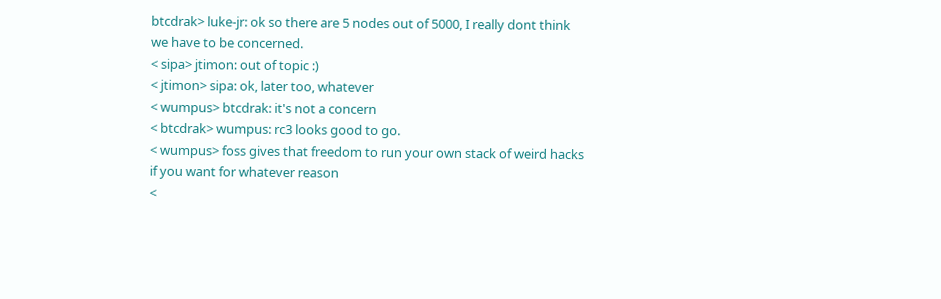btcdrak> luke-jr: ok so there are 5 nodes out of 5000, I really dont think we have to be concerned.
< sipa> jtimon: out of topic :)
< jtimon> sipa: ok, later too, whatever
< wumpus> btcdrak: it's not a concern
< btcdrak> wumpus: rc3 looks good to go.
< wumpus> foss gives that freedom to run your own stack of weird hacks if you want for whatever reason
<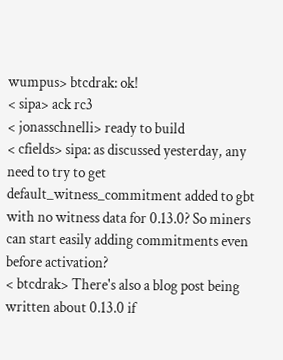wumpus> btcdrak: ok!
< sipa> ack rc3
< jonasschnelli> ready to build
< cfields> sipa: as discussed yesterday, any need to try to get default_witness_commitment added to gbt with no witness data for 0.13.0? So miners can start easily adding commitments even before activation?
< btcdrak> There's also a blog post being written about 0.13.0 if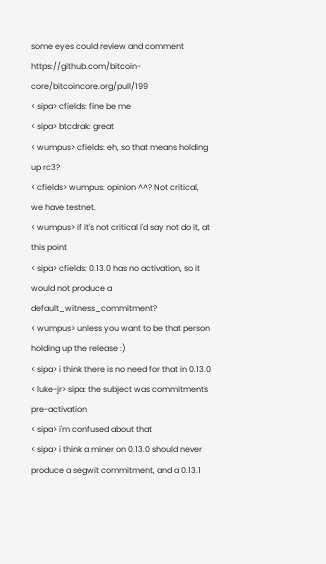some eyes could review and comment https://github.com/bitcoin-core/bitcoincore.org/pull/199
< sipa> cfields: fine be me
< sipa> btcdrak: great
< wumpus> cfields: eh, so that means holding up rc3?
< cfields> wumpus: opinion ^^? Not critical, we have testnet.
< wumpus> if it's not critical I'd say not do it, at this point
< sipa> cfields: 0.13.0 has no activation, so it would not produce a default_witness_commitment?
< wumpus> unless you want to be that person holding up the release :)
< sipa> i think there is no need for that in 0.13.0
< luke-jr> sipa: the subject was commitments pre-activation
< sipa> i'm confused about that
< sipa> i think a miner on 0.13.0 should never produce a segwit commitment, and a 0.13.1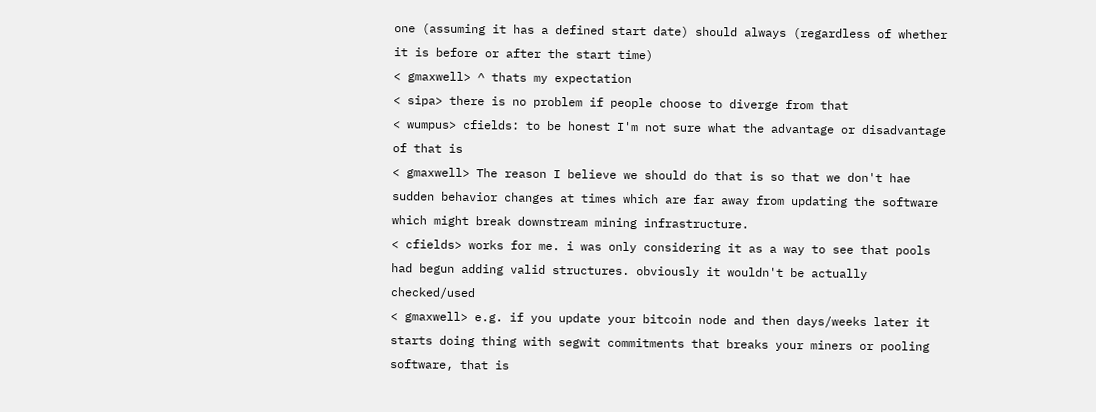one (assuming it has a defined start date) should always (regardless of whether it is before or after the start time)
< gmaxwell> ^ thats my expectation
< sipa> there is no problem if people choose to diverge from that
< wumpus> cfields: to be honest I'm not sure what the advantage or disadvantage of that is
< gmaxwell> The reason I believe we should do that is so that we don't hae sudden behavior changes at times which are far away from updating the software which might break downstream mining infrastructure.
< cfields> works for me. i was only considering it as a way to see that pools had begun adding valid structures. obviously it wouldn't be actually checked/used
< gmaxwell> e.g. if you update your bitcoin node and then days/weeks later it starts doing thing with segwit commitments that breaks your miners or pooling software, that is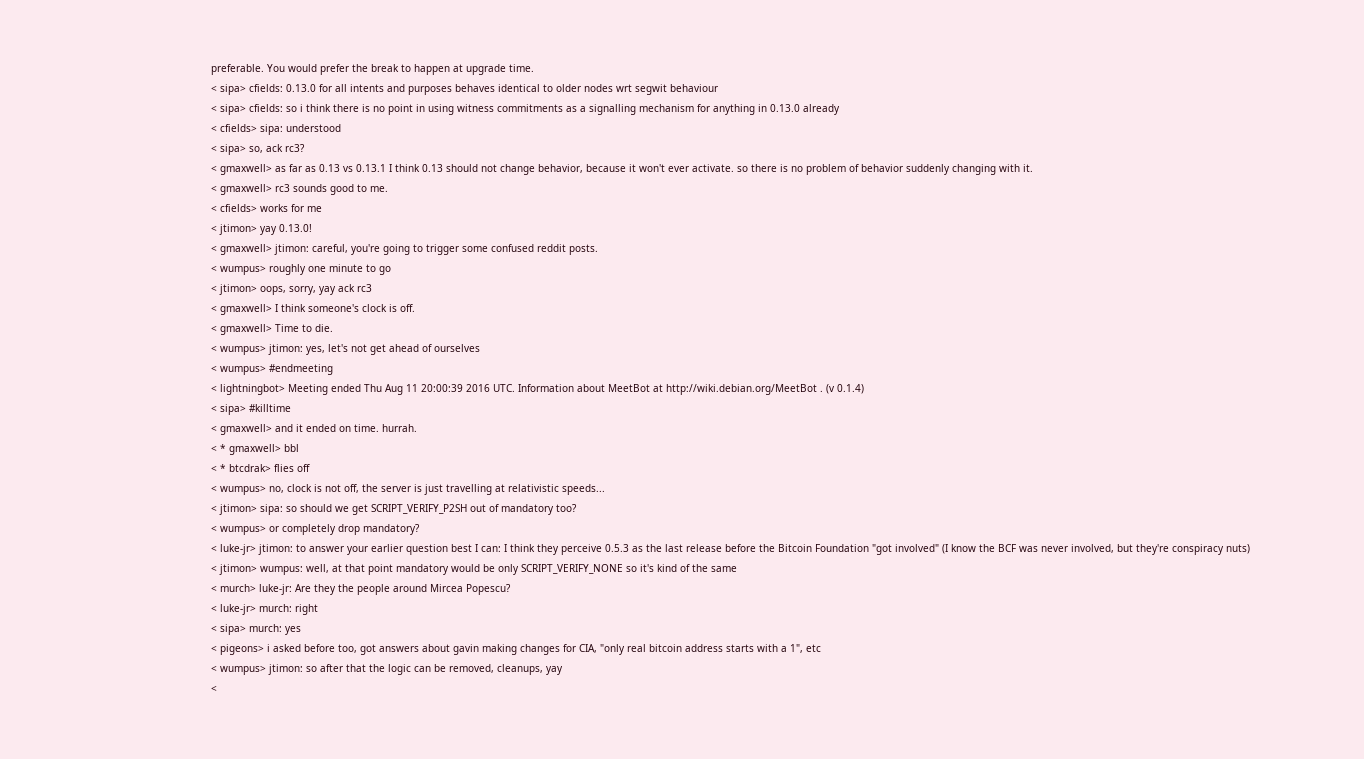preferable. You would prefer the break to happen at upgrade time.
< sipa> cfields: 0.13.0 for all intents and purposes behaves identical to older nodes wrt segwit behaviour
< sipa> cfields: so i think there is no point in using witness commitments as a signalling mechanism for anything in 0.13.0 already
< cfields> sipa: understood
< sipa> so, ack rc3?
< gmaxwell> as far as 0.13 vs 0.13.1 I think 0.13 should not change behavior, because it won't ever activate. so there is no problem of behavior suddenly changing with it.
< gmaxwell> rc3 sounds good to me.
< cfields> works for me
< jtimon> yay 0.13.0!
< gmaxwell> jtimon: careful, you're going to trigger some confused reddit posts.
< wumpus> roughly one minute to go
< jtimon> oops, sorry, yay ack rc3
< gmaxwell> I think someone's clock is off.
< gmaxwell> Time to die.
< wumpus> jtimon: yes, let's not get ahead of ourselves
< wumpus> #endmeeting
< lightningbot> Meeting ended Thu Aug 11 20:00:39 2016 UTC. Information about MeetBot at http://wiki.debian.org/MeetBot . (v 0.1.4)
< sipa> #killtime
< gmaxwell> and it ended on time. hurrah.
< * gmaxwell> bbl
< * btcdrak> flies off
< wumpus> no, clock is not off, the server is just travelling at relativistic speeds...
< jtimon> sipa: so should we get SCRIPT_VERIFY_P2SH out of mandatory too?
< wumpus> or completely drop mandatory?
< luke-jr> jtimon: to answer your earlier question best I can: I think they perceive 0.5.3 as the last release before the Bitcoin Foundation "got involved" (I know the BCF was never involved, but they're conspiracy nuts)
< jtimon> wumpus: well, at that point mandatory would be only SCRIPT_VERIFY_NONE so it's kind of the same
< murch> luke-jr: Are they the people around Mircea Popescu?
< luke-jr> murch: right
< sipa> murch: yes
< pigeons> i asked before too, got answers about gavin making changes for CIA, "only real bitcoin address starts with a 1", etc
< wumpus> jtimon: so after that the logic can be removed, cleanups, yay
<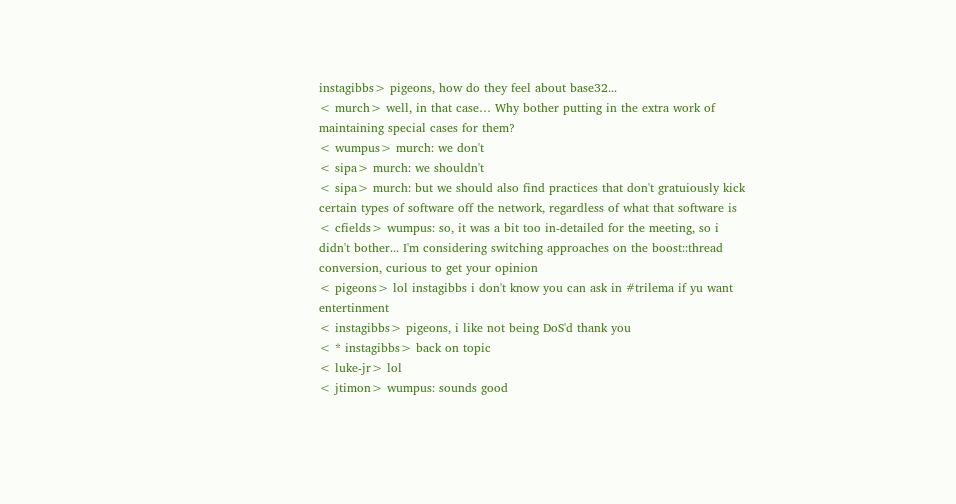instagibbs> pigeons, how do they feel about base32...
< murch> well, in that case… Why bother putting in the extra work of maintaining special cases for them?
< wumpus> murch: we don't
< sipa> murch: we shouldn't
< sipa> murch: but we should also find practices that don't gratuiously kick certain types of software off the network, regardless of what that software is
< cfields> wumpus: so, it was a bit too in-detailed for the meeting, so i didn't bother... I'm considering switching approaches on the boost::thread conversion, curious to get your opinion
< pigeons> lol instagibbs i don't know you can ask in #trilema if yu want entertinment
< instagibbs> pigeons, i like not being DoS'd thank you
< * instagibbs> back on topic
< luke-jr> lol
< jtimon> wumpus: sounds good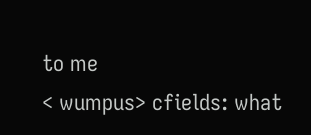to me
< wumpus> cfields: what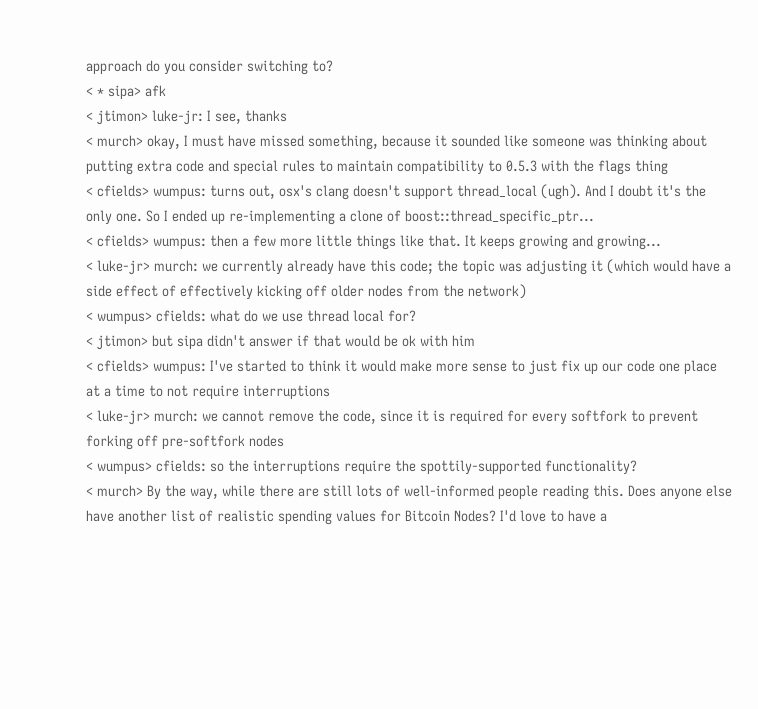approach do you consider switching to?
< * sipa> afk
< jtimon> luke-jr: I see, thanks
< murch> okay, I must have missed something, because it sounded like someone was thinking about putting extra code and special rules to maintain compatibility to 0.5.3 with the flags thing
< cfields> wumpus: turns out, osx's clang doesn't support thread_local (ugh). And I doubt it's the only one. So I ended up re-implementing a clone of boost::thread_specific_ptr...
< cfields> wumpus: then a few more little things like that. It keeps growing and growing...
< luke-jr> murch: we currently already have this code; the topic was adjusting it (which would have a side effect of effectively kicking off older nodes from the network)
< wumpus> cfields: what do we use thread local for?
< jtimon> but sipa didn't answer if that would be ok with him
< cfields> wumpus: I've started to think it would make more sense to just fix up our code one place at a time to not require interruptions
< luke-jr> murch: we cannot remove the code, since it is required for every softfork to prevent forking off pre-softfork nodes
< wumpus> cfields: so the interruptions require the spottily-supported functionality?
< murch> By the way, while there are still lots of well-informed people reading this. Does anyone else have another list of realistic spending values for Bitcoin Nodes? I'd love to have a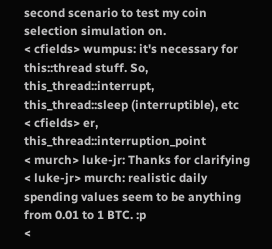second scenario to test my coin selection simulation on.
< cfields> wumpus: it's necessary for this::thread stuff. So, this_thread::interrupt, this_thread::sleep (interruptible), etc
< cfields> er, this_thread::interruption_point
< murch> luke-jr: Thanks for clarifying
< luke-jr> murch: realistic daily spending values seem to be anything from 0.01 to 1 BTC. :p
<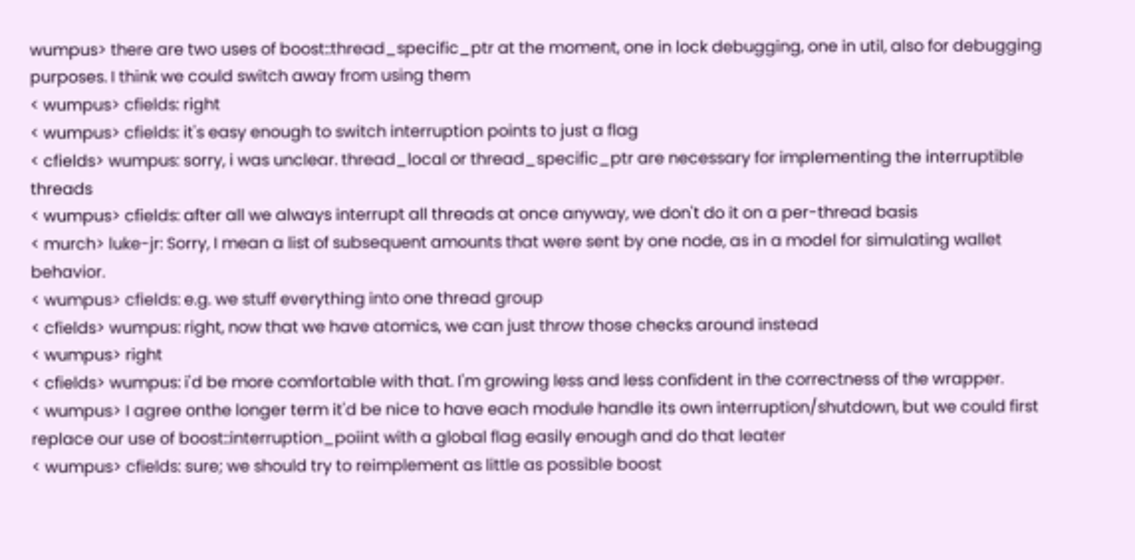wumpus> there are two uses of boost::thread_specific_ptr at the moment, one in lock debugging, one in util, also for debugging purposes. I think we could switch away from using them
< wumpus> cfields: right
< wumpus> cfields: it's easy enough to switch interruption points to just a flag
< cfields> wumpus: sorry, i was unclear. thread_local or thread_specific_ptr are necessary for implementing the interruptible threads
< wumpus> cfields: after all we always interrupt all threads at once anyway, we don't do it on a per-thread basis
< murch> luke-jr: Sorry, I mean a list of subsequent amounts that were sent by one node, as in a model for simulating wallet behavior.
< wumpus> cfields: e.g. we stuff everything into one thread group
< cfields> wumpus: right, now that we have atomics, we can just throw those checks around instead
< wumpus> right
< cfields> wumpus: i'd be more comfortable with that. I'm growing less and less confident in the correctness of the wrapper.
< wumpus> I agree onthe longer term it'd be nice to have each module handle its own interruption/shutdown, but we could first replace our use of boost::interruption_poiint with a global flag easily enough and do that leater
< wumpus> cfields: sure; we should try to reimplement as little as possible boost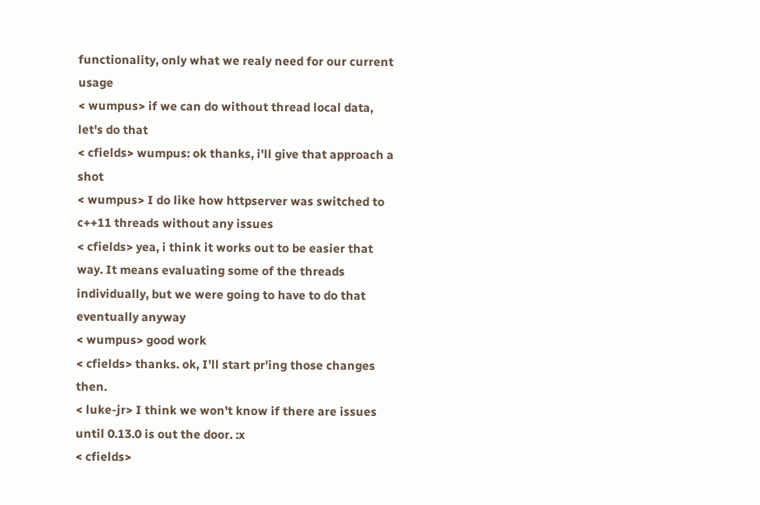functionality, only what we realy need for our current usage
< wumpus> if we can do without thread local data, let's do that
< cfields> wumpus: ok thanks, i'll give that approach a shot
< wumpus> I do like how httpserver was switched to c++11 threads without any issues
< cfields> yea, i think it works out to be easier that way. It means evaluating some of the threads individually, but we were going to have to do that eventually anyway
< wumpus> good work
< cfields> thanks. ok, I'll start pr'ing those changes then.
< luke-jr> I think we won't know if there are issues until 0.13.0 is out the door. :x
< cfields>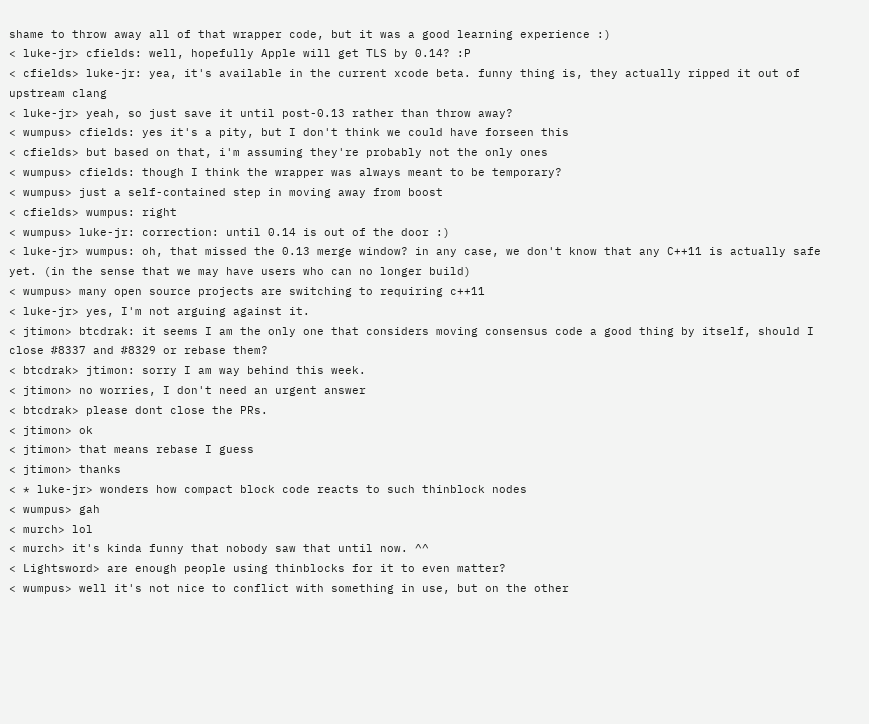shame to throw away all of that wrapper code, but it was a good learning experience :)
< luke-jr> cfields: well, hopefully Apple will get TLS by 0.14? :P
< cfields> luke-jr: yea, it's available in the current xcode beta. funny thing is, they actually ripped it out of upstream clang
< luke-jr> yeah, so just save it until post-0.13 rather than throw away?
< wumpus> cfields: yes it's a pity, but I don't think we could have forseen this
< cfields> but based on that, i'm assuming they're probably not the only ones
< wumpus> cfields: though I think the wrapper was always meant to be temporary?
< wumpus> just a self-contained step in moving away from boost
< cfields> wumpus: right
< wumpus> luke-jr: correction: until 0.14 is out of the door :)
< luke-jr> wumpus: oh, that missed the 0.13 merge window? in any case, we don't know that any C++11 is actually safe yet. (in the sense that we may have users who can no longer build)
< wumpus> many open source projects are switching to requiring c++11
< luke-jr> yes, I'm not arguing against it.
< jtimon> btcdrak: it seems I am the only one that considers moving consensus code a good thing by itself, should I close #8337 and #8329 or rebase them?
< btcdrak> jtimon: sorry I am way behind this week.
< jtimon> no worries, I don't need an urgent answer
< btcdrak> please dont close the PRs.
< jtimon> ok
< jtimon> that means rebase I guess
< jtimon> thanks
< * luke-jr> wonders how compact block code reacts to such thinblock nodes
< wumpus> gah
< murch> lol
< murch> it's kinda funny that nobody saw that until now. ^^
< Lightsword> are enough people using thinblocks for it to even matter?
< wumpus> well it's not nice to conflict with something in use, but on the other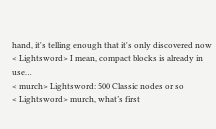hand, it's telling enough that it's only discovered now
< Lightsword> I mean, compact blocks is already in use…
< murch> Lightsword: 500 Classic nodes or so
< Lightsword> murch, what’s first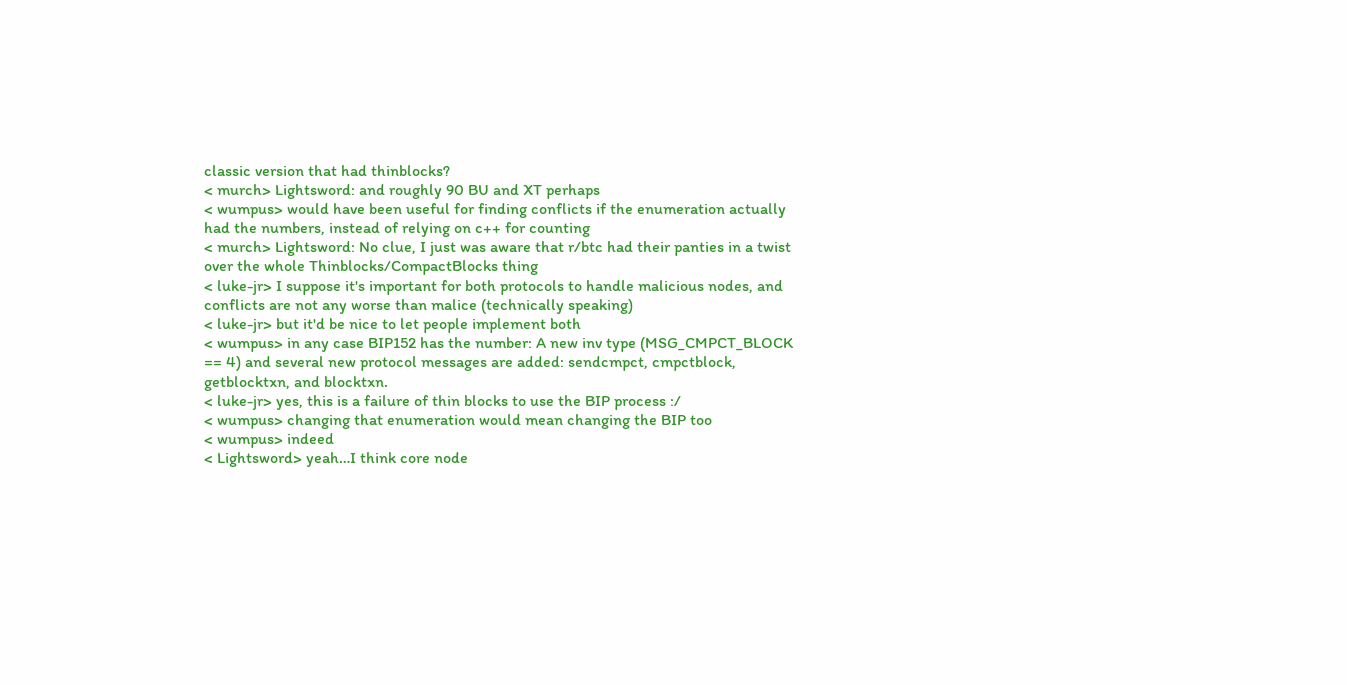classic version that had thinblocks?
< murch> Lightsword: and roughly 90 BU and XT perhaps
< wumpus> would have been useful for finding conflicts if the enumeration actually had the numbers, instead of relying on c++ for counting
< murch> Lightsword: No clue, I just was aware that r/btc had their panties in a twist over the whole Thinblocks/CompactBlocks thing
< luke-jr> I suppose it's important for both protocols to handle malicious nodes, and conflicts are not any worse than malice (technically speaking)
< luke-jr> but it'd be nice to let people implement both
< wumpus> in any case BIP152 has the number: A new inv type (MSG_CMPCT_BLOCK == 4) and several new protocol messages are added: sendcmpct, cmpctblock, getblocktxn, and blocktxn.
< luke-jr> yes, this is a failure of thin blocks to use the BIP process :/
< wumpus> changing that enumeration would mean changing the BIP too
< wumpus> indeed
< Lightsword> yeah…I think core node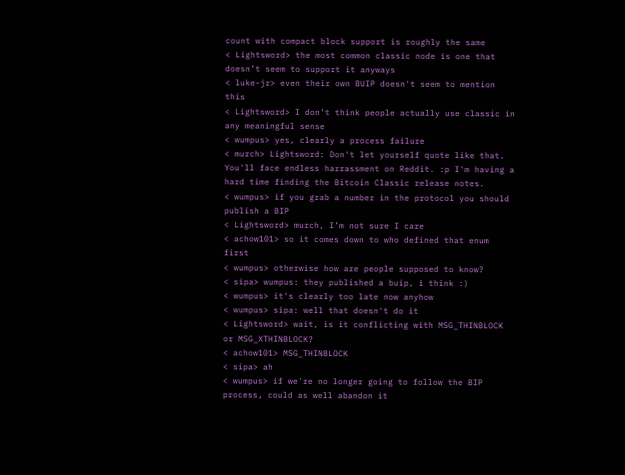count with compact block support is roughly the same
< Lightsword> the most common classic node is one that doesn’t seem to support it anyways
< luke-jr> even their own BUIP doesn't seem to mention this
< Lightsword> I don’t think people actually use classic in any meaningful sense
< wumpus> yes, clearly a process failure
< murch> Lightsword: Don't let yourself quote like that. You'll face endless harrassment on Reddit. :p I'm having a hard time finding the Bitcoin Classic release notes.
< wumpus> if you grab a number in the protocol you should publish a BIP
< Lightsword> murch, I’m not sure I care
< achow101> so it comes down to who defined that enum first
< wumpus> otherwise how are people supposed to know?
< sipa> wumpus: they published a buip, i think :)
< wumpus> it's clearly too late now anyhow
< wumpus> sipa: well that doesn't do it
< Lightsword> wait, is it conflicting with MSG_THINBLOCK or MSG_XTHINBLOCK?
< achow101> MSG_THINBLOCK
< sipa> ah
< wumpus> if we're no longer going to follow the BIP process, could as well abandon it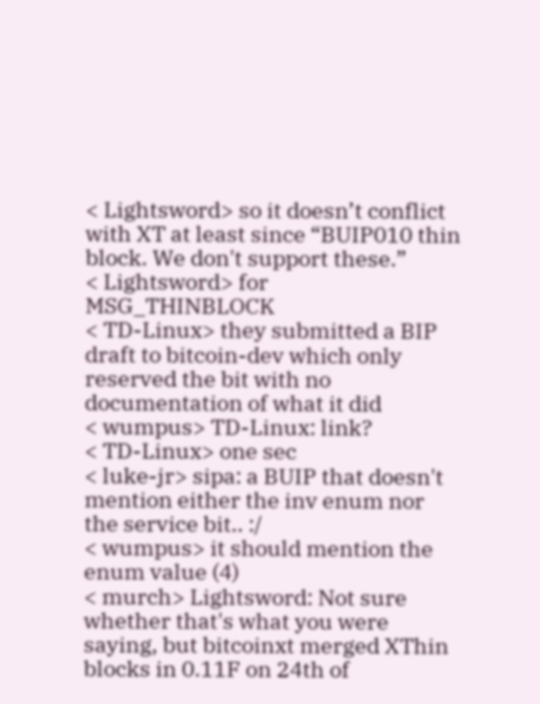< Lightsword> so it doesn’t conflict with XT at least since “BUIP010 thin block. We don't support these.”
< Lightsword> for MSG_THINBLOCK
< TD-Linux> they submitted a BIP draft to bitcoin-dev which only reserved the bit with no documentation of what it did
< wumpus> TD-Linux: link?
< TD-Linux> one sec
< luke-jr> sipa: a BUIP that doesn't mention either the inv enum nor the service bit.. :/
< wumpus> it should mention the enum value (4)
< murch> Lightsword: Not sure whether that's what you were saying, but bitcoinxt merged XThin blocks in 0.11F on 24th of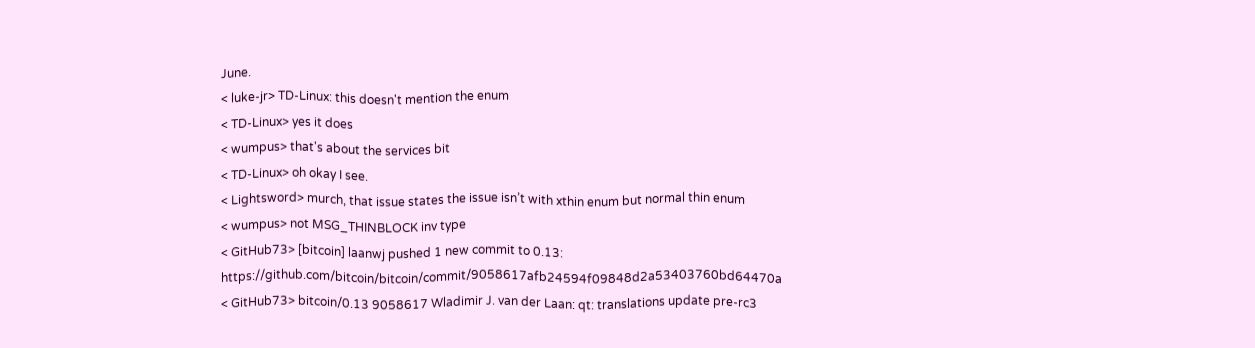June.
< luke-jr> TD-Linux: this doesn't mention the enum
< TD-Linux> yes it does
< wumpus> that's about the services bit
< TD-Linux> oh okay I see.
< Lightsword> murch, that issue states the issue isn’t with xthin enum but normal thin enum
< wumpus> not MSG_THINBLOCK inv type
< GitHub73> [bitcoin] laanwj pushed 1 new commit to 0.13: https://github.com/bitcoin/bitcoin/commit/9058617afb24594f09848d2a53403760bd64470a
< GitHub73> bitcoin/0.13 9058617 Wladimir J. van der Laan: qt: translations update pre-rc3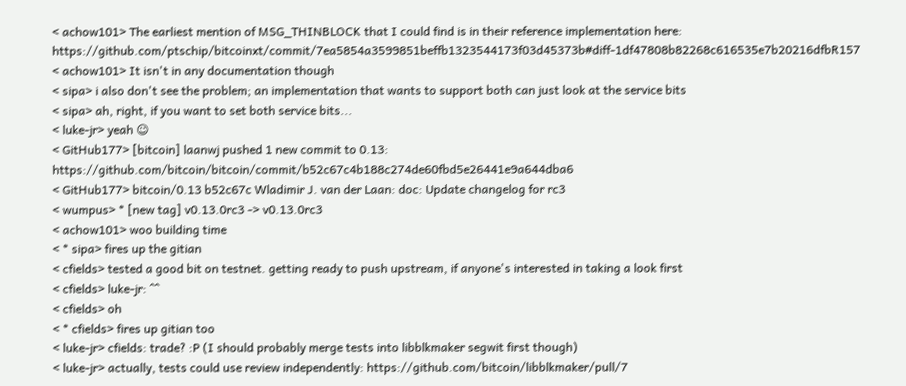< achow101> The earliest mention of MSG_THINBLOCK that I could find is in their reference implementation here: https://github.com/ptschip/bitcoinxt/commit/7ea5854a3599851beffb1323544173f03d45373b#diff-1df47808b82268c616535e7b20216dfbR157
< achow101> It isn't in any documentation though
< sipa> i also don't see the problem; an implementation that wants to support both can just look at the service bits
< sipa> ah, right, if you want to set both service bits...
< luke-jr> yeah ☺
< GitHub177> [bitcoin] laanwj pushed 1 new commit to 0.13: https://github.com/bitcoin/bitcoin/commit/b52c67c4b188c274de60fbd5e26441e9a644dba6
< GitHub177> bitcoin/0.13 b52c67c Wladimir J. van der Laan: doc: Update changelog for rc3
< wumpus> * [new tag] v0.13.0rc3 -> v0.13.0rc3
< achow101> woo building time
< * sipa> fires up the gitian
< cfields> tested a good bit on testnet. getting ready to push upstream, if anyone's interested in taking a look first
< cfields> luke-jr: ^^
< cfields> oh
< * cfields> fires up gitian too
< luke-jr> cfields: trade? :P (I should probably merge tests into libblkmaker segwit first though)
< luke-jr> actually, tests could use review independently: https://github.com/bitcoin/libblkmaker/pull/7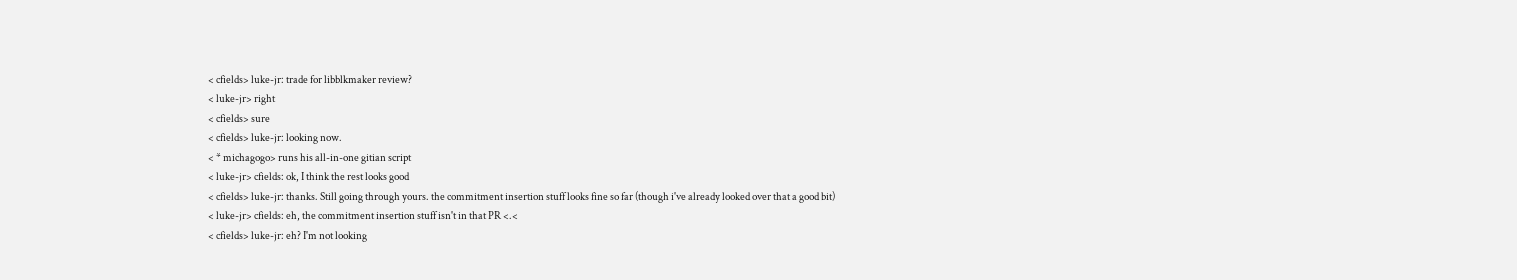< cfields> luke-jr: trade for libblkmaker review?
< luke-jr> right
< cfields> sure
< cfields> luke-jr: looking now.
< * michagogo> runs his all-in-one gitian script
< luke-jr> cfields: ok, I think the rest looks good
< cfields> luke-jr: thanks. Still going through yours. the commitment insertion stuff looks fine so far (though i've already looked over that a good bit)
< luke-jr> cfields: eh, the commitment insertion stuff isn't in that PR <.<
< cfields> luke-jr: eh? I'm not looking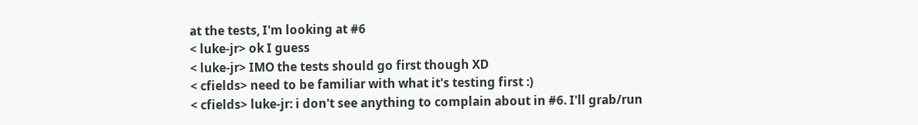at the tests, I'm looking at #6
< luke-jr> ok I guess
< luke-jr> IMO the tests should go first though XD
< cfields> need to be familiar with what it's testing first :)
< cfields> luke-jr: i don't see anything to complain about in #6. I'll grab/run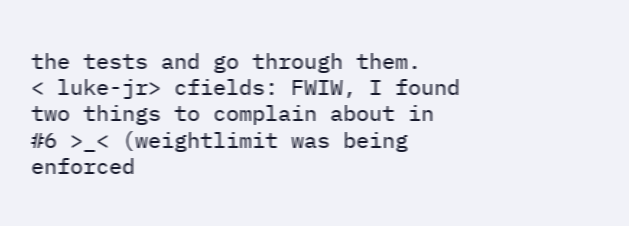the tests and go through them.
< luke-jr> cfields: FWIW, I found two things to complain about in #6 >_< (weightlimit was being enforced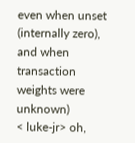even when unset (internally zero), and when transaction weights were unknown)
< luke-jr> oh,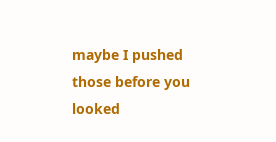maybe I pushed those before you looked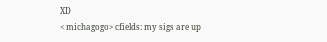XD
< michagogo> cfields: my sigs are up